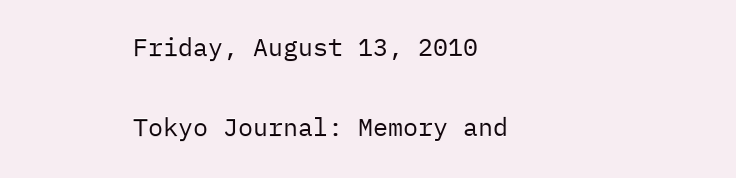Friday, August 13, 2010

Tokyo Journal: Memory and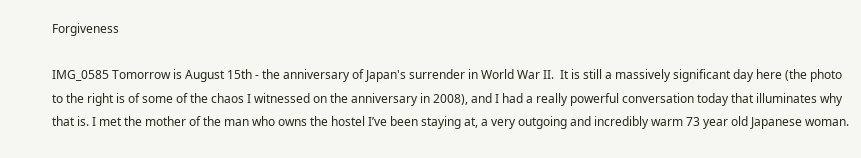Forgiveness

IMG_0585 Tomorrow is August 15th - the anniversary of Japan's surrender in World War II.  It is still a massively significant day here (the photo to the right is of some of the chaos I witnessed on the anniversary in 2008), and I had a really powerful conversation today that illuminates why that is. I met the mother of the man who owns the hostel I’ve been staying at, a very outgoing and incredibly warm 73 year old Japanese woman.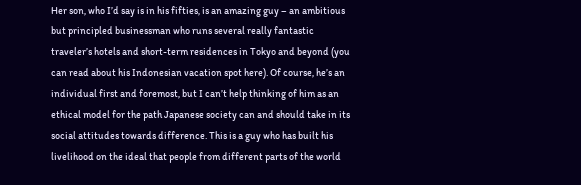Her son, who I’d say is in his fifties, is an amazing guy – an ambitious but principled businessman who runs several really fantastic traveler’s hotels and short-term residences in Tokyo and beyond (you can read about his Indonesian vacation spot here). Of course, he’s an individual first and foremost, but I can’t help thinking of him as an ethical model for the path Japanese society can and should take in its social attitudes towards difference. This is a guy who has built his livelihood on the ideal that people from different parts of the world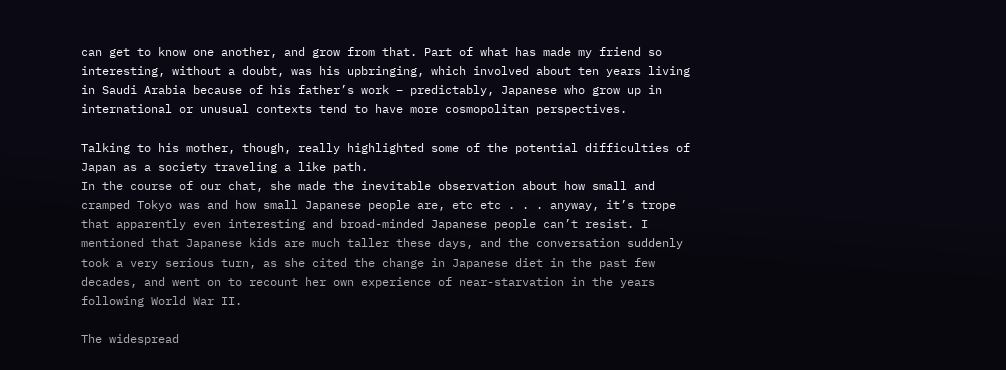can get to know one another, and grow from that. Part of what has made my friend so interesting, without a doubt, was his upbringing, which involved about ten years living in Saudi Arabia because of his father’s work – predictably, Japanese who grow up in international or unusual contexts tend to have more cosmopolitan perspectives.

Talking to his mother, though, really highlighted some of the potential difficulties of Japan as a society traveling a like path.
In the course of our chat, she made the inevitable observation about how small and cramped Tokyo was and how small Japanese people are, etc etc . . . anyway, it’s trope that apparently even interesting and broad-minded Japanese people can’t resist. I mentioned that Japanese kids are much taller these days, and the conversation suddenly took a very serious turn, as she cited the change in Japanese diet in the past few decades, and went on to recount her own experience of near-starvation in the years following World War II.

The widespread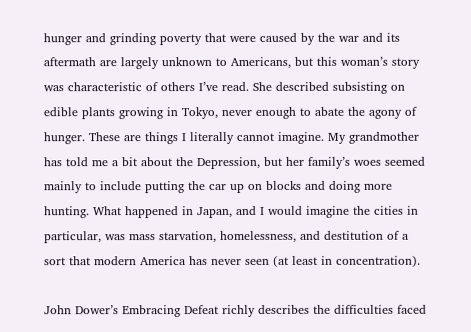hunger and grinding poverty that were caused by the war and its aftermath are largely unknown to Americans, but this woman’s story was characteristic of others I’ve read. She described subsisting on edible plants growing in Tokyo, never enough to abate the agony of hunger. These are things I literally cannot imagine. My grandmother has told me a bit about the Depression, but her family’s woes seemed mainly to include putting the car up on blocks and doing more hunting. What happened in Japan, and I would imagine the cities in particular, was mass starvation, homelessness, and destitution of a sort that modern America has never seen (at least in concentration).

John Dower’s Embracing Defeat richly describes the difficulties faced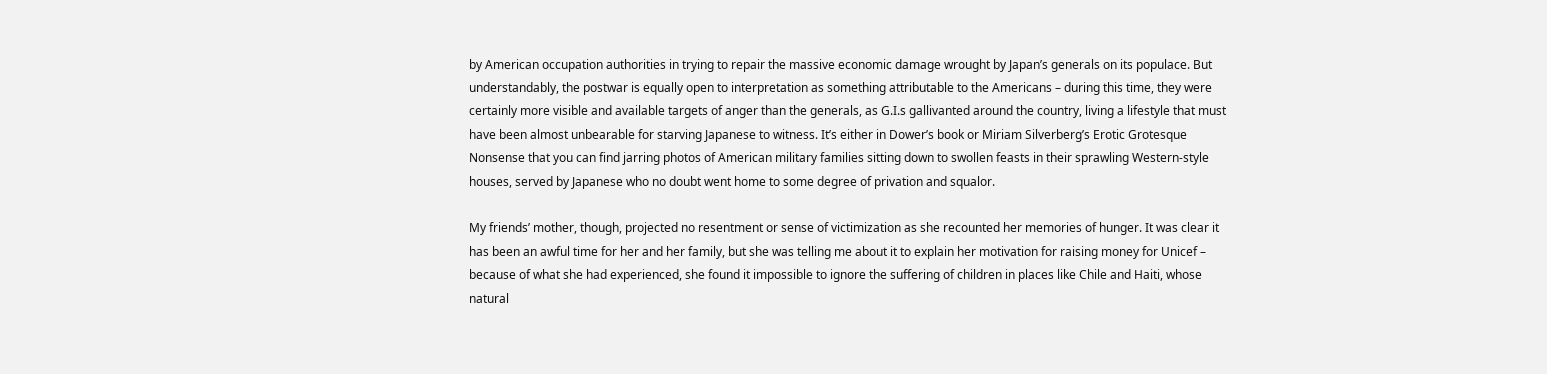by American occupation authorities in trying to repair the massive economic damage wrought by Japan’s generals on its populace. But understandably, the postwar is equally open to interpretation as something attributable to the Americans – during this time, they were certainly more visible and available targets of anger than the generals, as G.I.s gallivanted around the country, living a lifestyle that must have been almost unbearable for starving Japanese to witness. It’s either in Dower’s book or Miriam Silverberg’s Erotic Grotesque Nonsense that you can find jarring photos of American military families sitting down to swollen feasts in their sprawling Western-style houses, served by Japanese who no doubt went home to some degree of privation and squalor.

My friends’ mother, though, projected no resentment or sense of victimization as she recounted her memories of hunger. It was clear it has been an awful time for her and her family, but she was telling me about it to explain her motivation for raising money for Unicef – because of what she had experienced, she found it impossible to ignore the suffering of children in places like Chile and Haiti, whose natural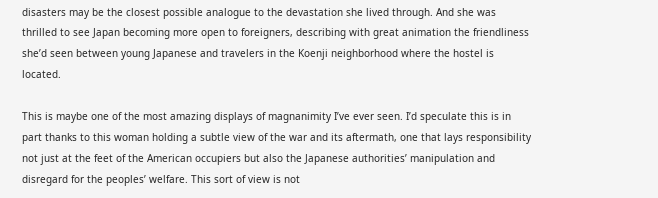disasters may be the closest possible analogue to the devastation she lived through. And she was thrilled to see Japan becoming more open to foreigners, describing with great animation the friendliness she’d seen between young Japanese and travelers in the Koenji neighborhood where the hostel is located.

This is maybe one of the most amazing displays of magnanimity I’ve ever seen. I’d speculate this is in part thanks to this woman holding a subtle view of the war and its aftermath, one that lays responsibility not just at the feet of the American occupiers but also the Japanese authorities’ manipulation and disregard for the peoples’ welfare. This sort of view is not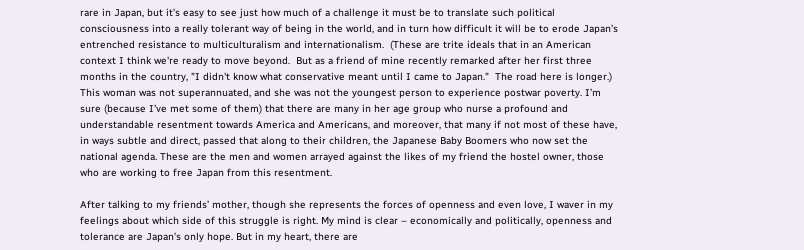rare in Japan, but it’s easy to see just how much of a challenge it must be to translate such political consciousness into a really tolerant way of being in the world, and in turn how difficult it will be to erode Japan’s entrenched resistance to multiculturalism and internationalism.  (These are trite ideals that in an American context I think we're ready to move beyond.  But as a friend of mine recently remarked after her first three months in the country, "I didn't know what conservative meant until I came to Japan."  The road here is longer.) This woman was not superannuated, and she was not the youngest person to experience postwar poverty. I’m sure (because I’ve met some of them) that there are many in her age group who nurse a profound and understandable resentment towards America and Americans, and moreover, that many if not most of these have, in ways subtle and direct, passed that along to their children, the Japanese Baby Boomers who now set the national agenda. These are the men and women arrayed against the likes of my friend the hostel owner, those who are working to free Japan from this resentment.

After talking to my friends’ mother, though she represents the forces of openness and even love, I waver in my feelings about which side of this struggle is right. My mind is clear – economically and politically, openness and tolerance are Japan’s only hope. But in my heart, there are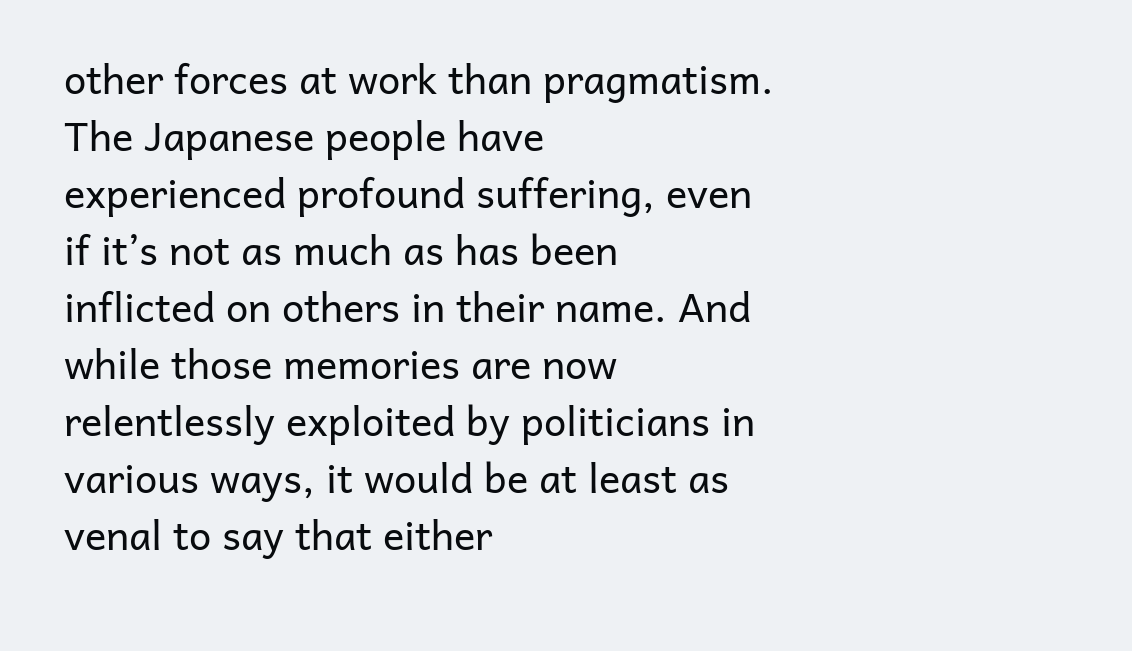other forces at work than pragmatism. The Japanese people have experienced profound suffering, even if it’s not as much as has been inflicted on others in their name. And while those memories are now relentlessly exploited by politicians in various ways, it would be at least as venal to say that either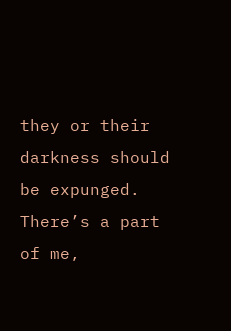they or their darkness should be expunged. There’s a part of me,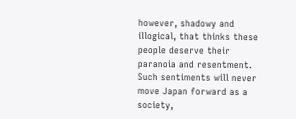however, shadowy and illogical, that thinks these people deserve their paranoia and resentment. Such sentiments will never move Japan forward as a society,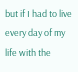but if I had to live every day of my life with the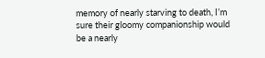memory of nearly starving to death, I’m sure their gloomy companionship would be a nearly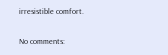irresistible comfort.

No comments: